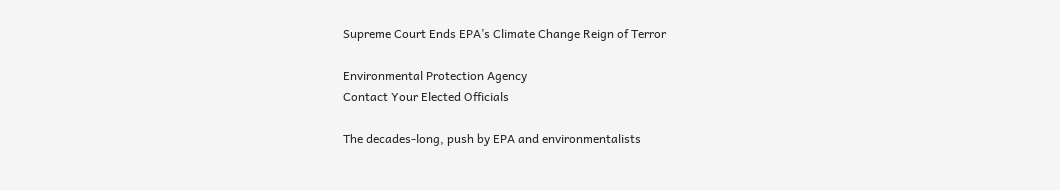Supreme Court Ends EPA’s Climate Change Reign of Terror

Environmental Protection Agency
Contact Your Elected Officials

The decades-long, push by EPA and environmentalists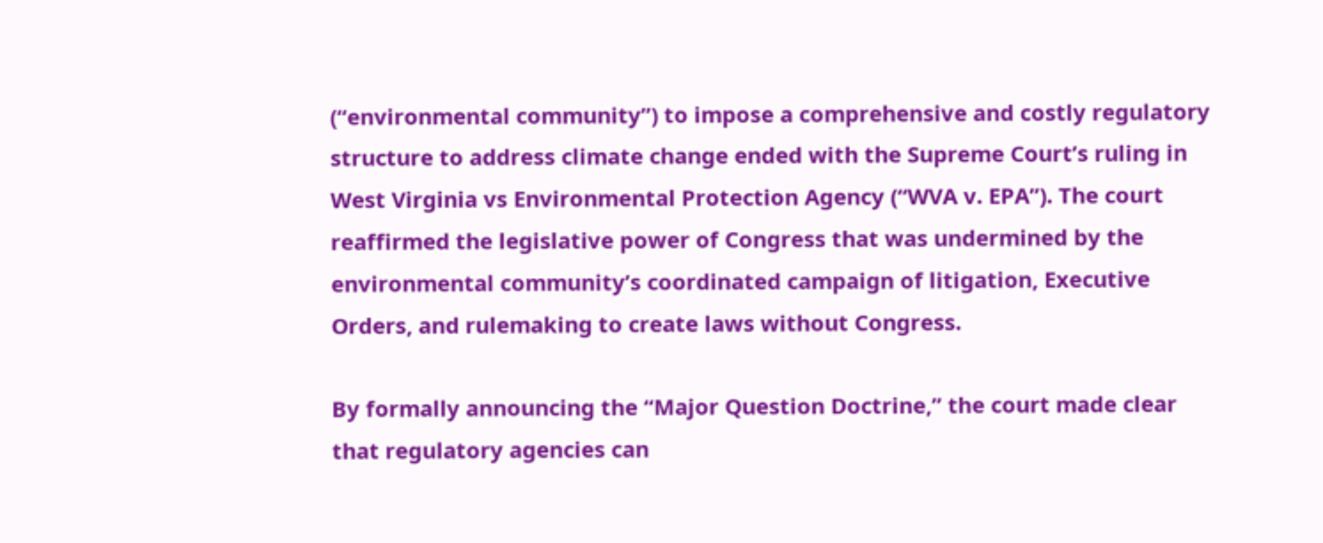(“environmental community”) to impose a comprehensive and costly regulatory structure to address climate change ended with the Supreme Court’s ruling in West Virginia vs Environmental Protection Agency (“WVA v. EPA”). The court reaffirmed the legislative power of Congress that was undermined by the environmental community’s coordinated campaign of litigation, Executive Orders, and rulemaking to create laws without Congress.

By formally announcing the “Major Question Doctrine,” the court made clear that regulatory agencies can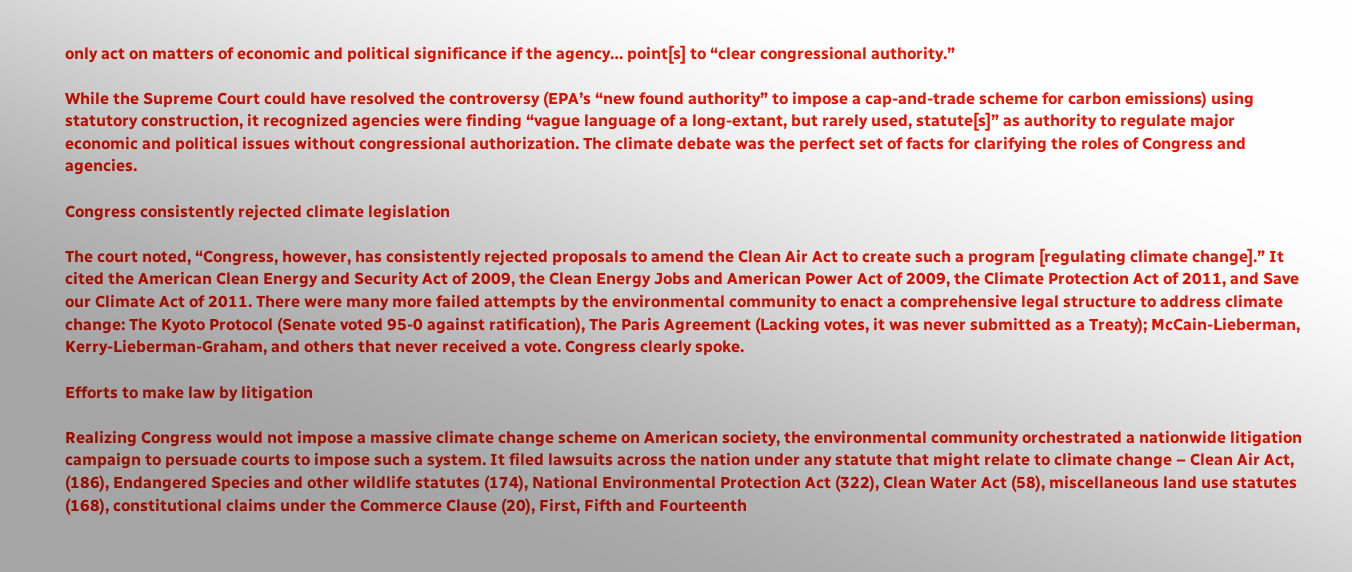only act on matters of economic and political significance if the agency… point[s] to “clear congressional authority.”

While the Supreme Court could have resolved the controversy (EPA’s “new found authority” to impose a cap-and-trade scheme for carbon emissions) using statutory construction, it recognized agencies were finding “vague language of a long-extant, but rarely used, statute[s]” as authority to regulate major economic and political issues without congressional authorization. The climate debate was the perfect set of facts for clarifying the roles of Congress and agencies.

Congress consistently rejected climate legislation

The court noted, “Congress, however, has consistently rejected proposals to amend the Clean Air Act to create such a program [regulating climate change].” It cited the American Clean Energy and Security Act of 2009, the Clean Energy Jobs and American Power Act of 2009, the Climate Protection Act of 2011, and Save our Climate Act of 2011. There were many more failed attempts by the environmental community to enact a comprehensive legal structure to address climate change: The Kyoto Protocol (Senate voted 95-0 against ratification), The Paris Agreement (Lacking votes, it was never submitted as a Treaty); McCain-Lieberman, Kerry-Lieberman-Graham, and others that never received a vote. Congress clearly spoke.

Efforts to make law by litigation

Realizing Congress would not impose a massive climate change scheme on American society, the environmental community orchestrated a nationwide litigation campaign to persuade courts to impose such a system. It filed lawsuits across the nation under any statute that might relate to climate change – Clean Air Act, (186), Endangered Species and other wildlife statutes (174), National Environmental Protection Act (322), Clean Water Act (58), miscellaneous land use statutes (168), constitutional claims under the Commerce Clause (20), First, Fifth and Fourteenth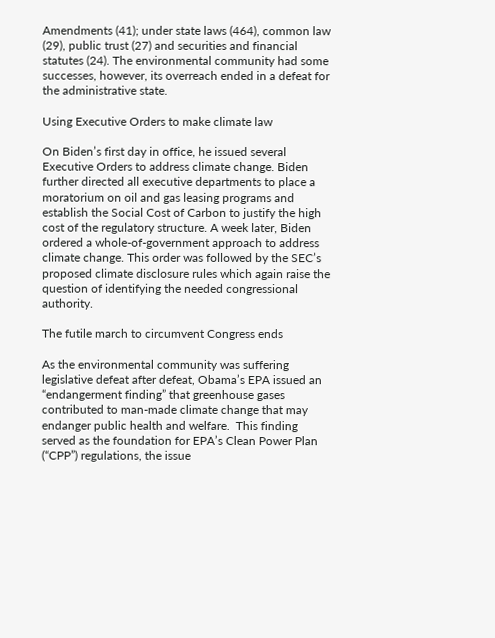Amendments (41); under state laws (464), common law (29), public trust (27) and securities and financial statutes (24). The environmental community had some successes, however, its overreach ended in a defeat for the administrative state.

Using Executive Orders to make climate law

On Biden’s first day in office, he issued several Executive Orders to address climate change. Biden further directed all executive departments to place a moratorium on oil and gas leasing programs and establish the Social Cost of Carbon to justify the high cost of the regulatory structure. A week later, Biden ordered a whole-of-government approach to address climate change. This order was followed by the SEC’s proposed climate disclosure rules which again raise the question of identifying the needed congressional authority.

The futile march to circumvent Congress ends

As the environmental community was suffering legislative defeat after defeat, Obama’s EPA issued an “endangerment finding” that greenhouse gases contributed to man-made climate change that may endanger public health and welfare.  This finding served as the foundation for EPA’s Clean Power Plan (“CPP”) regulations, the issue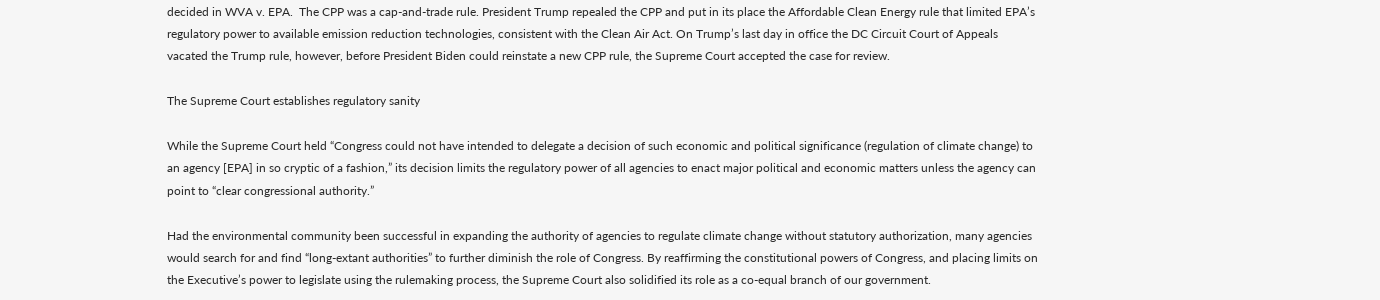decided in WVA v. EPA.  The CPP was a cap-and-trade rule. President Trump repealed the CPP and put in its place the Affordable Clean Energy rule that limited EPA’s regulatory power to available emission reduction technologies, consistent with the Clean Air Act. On Trump’s last day in office the DC Circuit Court of Appeals vacated the Trump rule, however, before President Biden could reinstate a new CPP rule, the Supreme Court accepted the case for review.

The Supreme Court establishes regulatory sanity

While the Supreme Court held “Congress could not have intended to delegate a decision of such economic and political significance (regulation of climate change) to an agency [EPA] in so cryptic of a fashion,” its decision limits the regulatory power of all agencies to enact major political and economic matters unless the agency can point to “clear congressional authority.”

Had the environmental community been successful in expanding the authority of agencies to regulate climate change without statutory authorization, many agencies would search for and find “long-extant authorities” to further diminish the role of Congress. By reaffirming the constitutional powers of Congress, and placing limits on the Executive’s power to legislate using the rulemaking process, the Supreme Court also solidified its role as a co-equal branch of our government.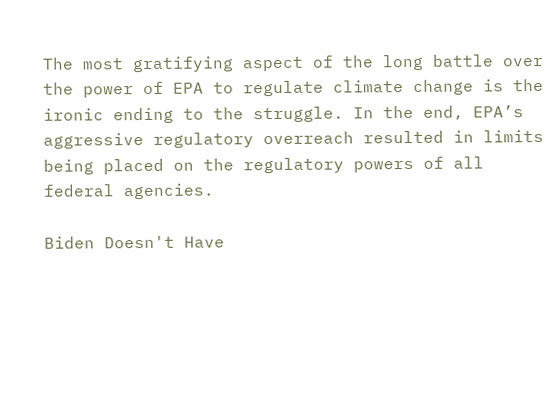The most gratifying aspect of the long battle over the power of EPA to regulate climate change is the ironic ending to the struggle. In the end, EPA’s aggressive regulatory overreach resulted in limits being placed on the regulatory powers of all federal agencies.

Biden Doesn't Have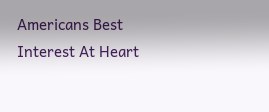Americans Best Interest At Heart